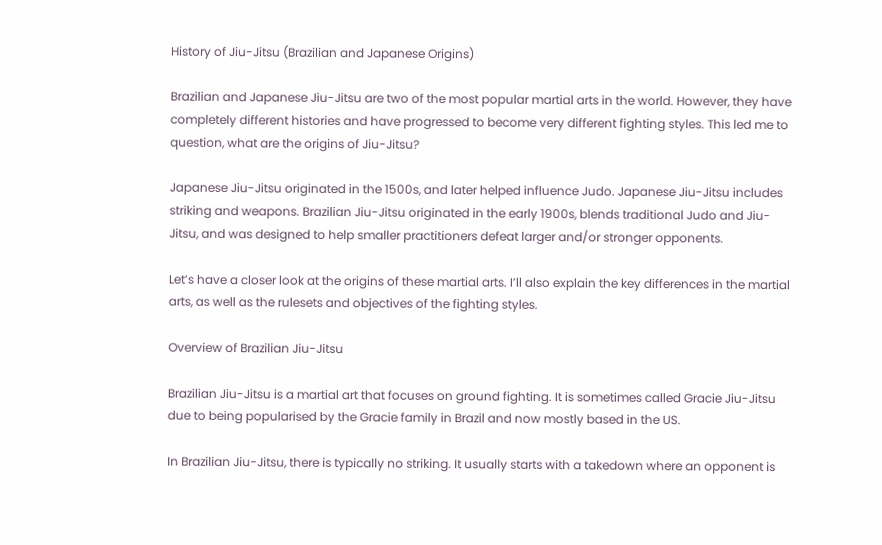History of Jiu-Jitsu (Brazilian and Japanese Origins)

Brazilian and Japanese Jiu-Jitsu are two of the most popular martial arts in the world. However, they have completely different histories and have progressed to become very different fighting styles. This led me to question, what are the origins of Jiu-Jitsu?

Japanese Jiu-Jitsu originated in the 1500s, and later helped influence Judo. Japanese Jiu-Jitsu includes striking and weapons. Brazilian Jiu-Jitsu originated in the early 1900s, blends traditional Judo and Jiu-Jitsu, and was designed to help smaller practitioners defeat larger and/or stronger opponents.

Let’s have a closer look at the origins of these martial arts. I’ll also explain the key differences in the martial arts, as well as the rulesets and objectives of the fighting styles.

Overview of Brazilian Jiu-Jitsu

Brazilian Jiu-Jitsu is a martial art that focuses on ground fighting. It is sometimes called Gracie Jiu-Jitsu due to being popularised by the Gracie family in Brazil and now mostly based in the US.

In Brazilian Jiu-Jitsu, there is typically no striking. It usually starts with a takedown where an opponent is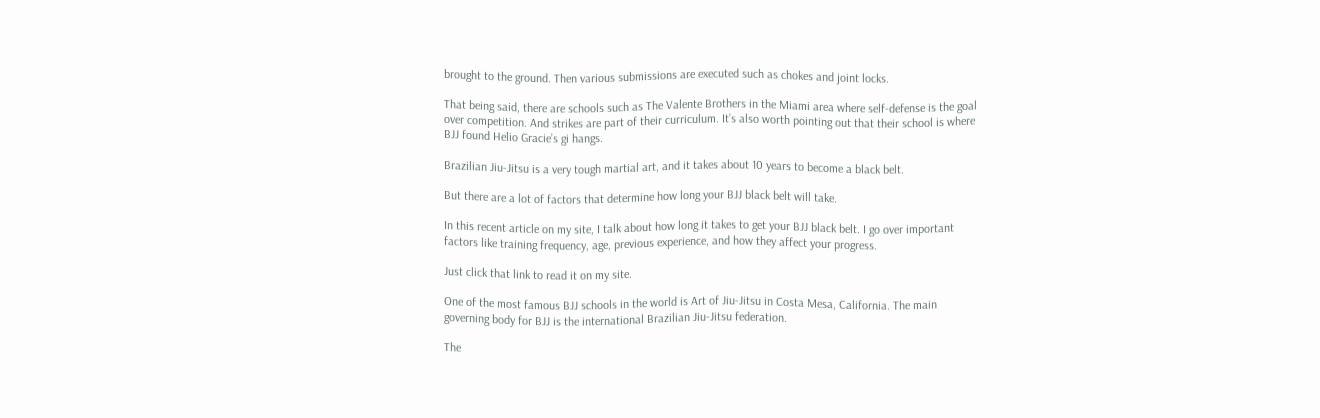brought to the ground. Then various submissions are executed such as chokes and joint locks.

That being said, there are schools such as The Valente Brothers in the Miami area where self-defense is the goal over competition. And strikes are part of their curriculum. It’s also worth pointing out that their school is where BJJ found Helio Gracie’s gi hangs.

Brazilian Jiu-Jitsu is a very tough martial art, and it takes about 10 years to become a black belt.

But there are a lot of factors that determine how long your BJJ black belt will take.

In this recent article on my site, I talk about how long it takes to get your BJJ black belt. I go over important factors like training frequency, age, previous experience, and how they affect your progress.

Just click that link to read it on my site.

One of the most famous BJJ schools in the world is Art of Jiu-Jitsu in Costa Mesa, California. The main governing body for BJJ is the international Brazilian Jiu-Jitsu federation.

The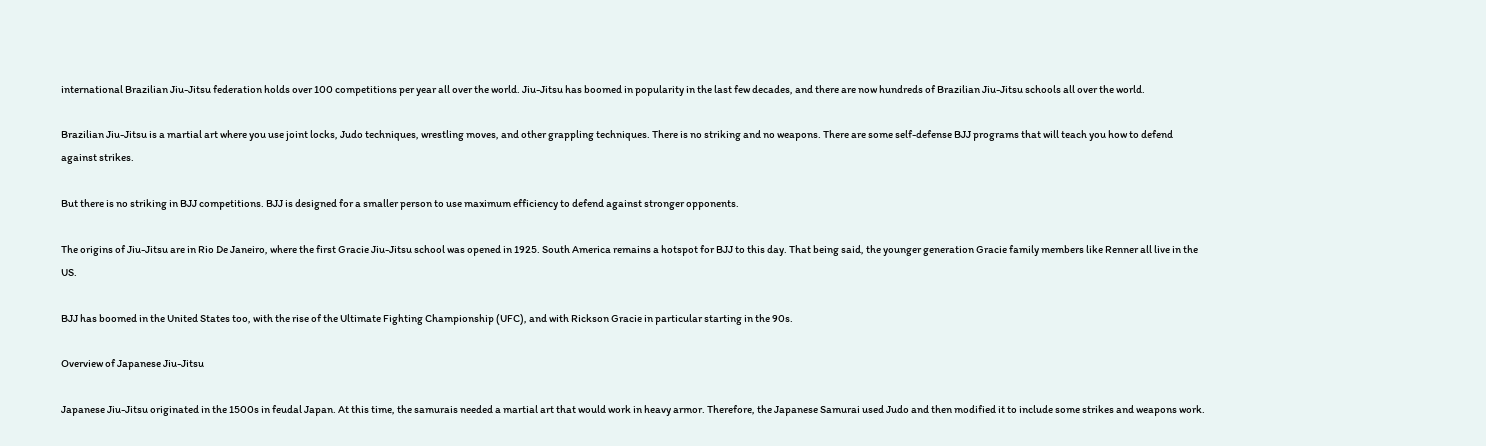international Brazilian Jiu-Jitsu federation holds over 100 competitions per year all over the world. Jiu-Jitsu has boomed in popularity in the last few decades, and there are now hundreds of Brazilian Jiu-Jitsu schools all over the world.

Brazilian Jiu-Jitsu is a martial art where you use joint locks, Judo techniques, wrestling moves, and other grappling techniques. There is no striking and no weapons. There are some self-defense BJJ programs that will teach you how to defend against strikes.

But there is no striking in BJJ competitions. BJJ is designed for a smaller person to use maximum efficiency to defend against stronger opponents.

The origins of Jiu-Jitsu are in Rio De Janeiro, where the first Gracie Jiu-Jitsu school was opened in 1925. South America remains a hotspot for BJJ to this day. That being said, the younger generation Gracie family members like Renner all live in the US.

BJJ has boomed in the United States too, with the rise of the Ultimate Fighting Championship (UFC), and with Rickson Gracie in particular starting in the 90s.

Overview of Japanese Jiu-Jitsu

Japanese Jiu-Jitsu originated in the 1500s in feudal Japan. At this time, the samurais needed a martial art that would work in heavy armor. Therefore, the Japanese Samurai used Judo and then modified it to include some strikes and weapons work.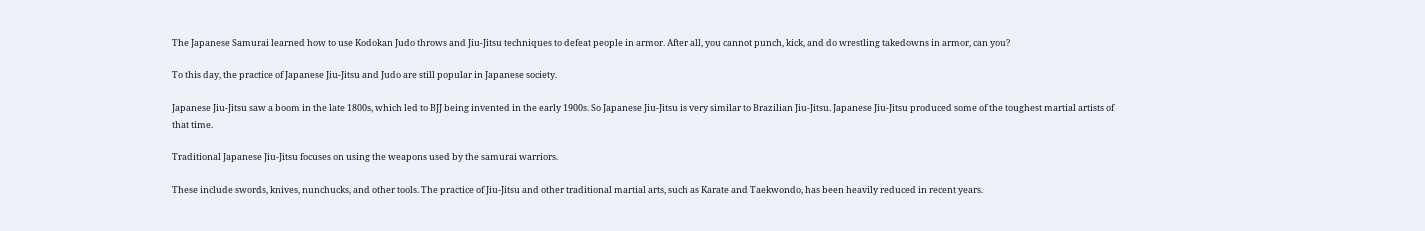The Japanese Samurai learned how to use Kodokan Judo throws and Jiu-Jitsu techniques to defeat people in armor. After all, you cannot punch, kick, and do wrestling takedowns in armor, can you?

To this day, the practice of Japanese Jiu-Jitsu and Judo are still popular in Japanese society.

Japanese Jiu-Jitsu saw a boom in the late 1800s, which led to BJJ being invented in the early 1900s. So Japanese Jiu-Jitsu is very similar to Brazilian Jiu-Jitsu. Japanese Jiu-Jitsu produced some of the toughest martial artists of that time.

Traditional Japanese Jiu-Jitsu focuses on using the weapons used by the samurai warriors.

These include swords, knives, nunchucks, and other tools. The practice of Jiu-Jitsu and other traditional martial arts, such as Karate and Taekwondo, has been heavily reduced in recent years.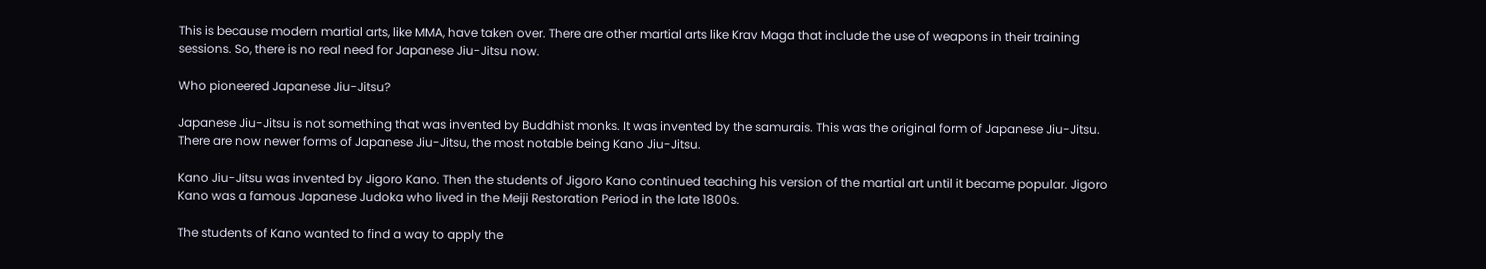This is because modern martial arts, like MMA, have taken over. There are other martial arts like Krav Maga that include the use of weapons in their training sessions. So, there is no real need for Japanese Jiu-Jitsu now.

Who pioneered Japanese Jiu-Jitsu?

Japanese Jiu-Jitsu is not something that was invented by Buddhist monks. It was invented by the samurais. This was the original form of Japanese Jiu-Jitsu. There are now newer forms of Japanese Jiu-Jitsu, the most notable being Kano Jiu-Jitsu.

Kano Jiu-Jitsu was invented by Jigoro Kano. Then the students of Jigoro Kano continued teaching his version of the martial art until it became popular. Jigoro Kano was a famous Japanese Judoka who lived in the Meiji Restoration Period in the late 1800s.

The students of Kano wanted to find a way to apply the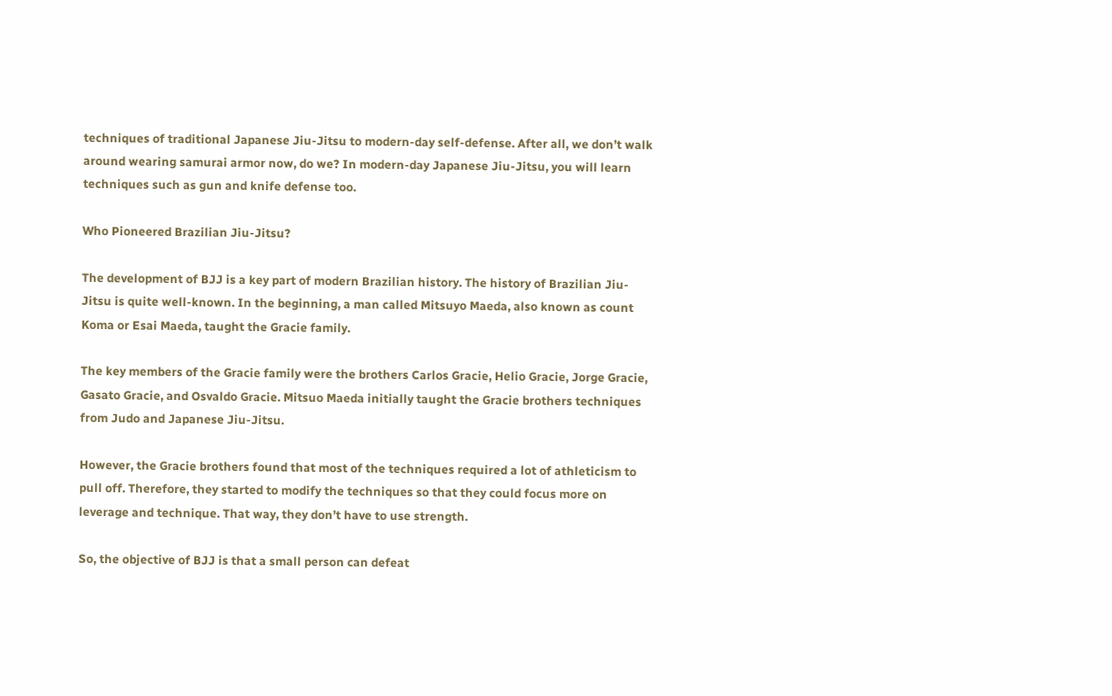techniques of traditional Japanese Jiu-Jitsu to modern-day self-defense. After all, we don’t walk around wearing samurai armor now, do we? In modern-day Japanese Jiu-Jitsu, you will learn techniques such as gun and knife defense too.

Who Pioneered Brazilian Jiu-Jitsu?

The development of BJJ is a key part of modern Brazilian history. The history of Brazilian Jiu-Jitsu is quite well-known. In the beginning, a man called Mitsuyo Maeda, also known as count Koma or Esai Maeda, taught the Gracie family.

The key members of the Gracie family were the brothers Carlos Gracie, Helio Gracie, Jorge Gracie, Gasato Gracie, and Osvaldo Gracie. Mitsuo Maeda initially taught the Gracie brothers techniques from Judo and Japanese Jiu-Jitsu.

However, the Gracie brothers found that most of the techniques required a lot of athleticism to pull off. Therefore, they started to modify the techniques so that they could focus more on leverage and technique. That way, they don’t have to use strength.

So, the objective of BJJ is that a small person can defeat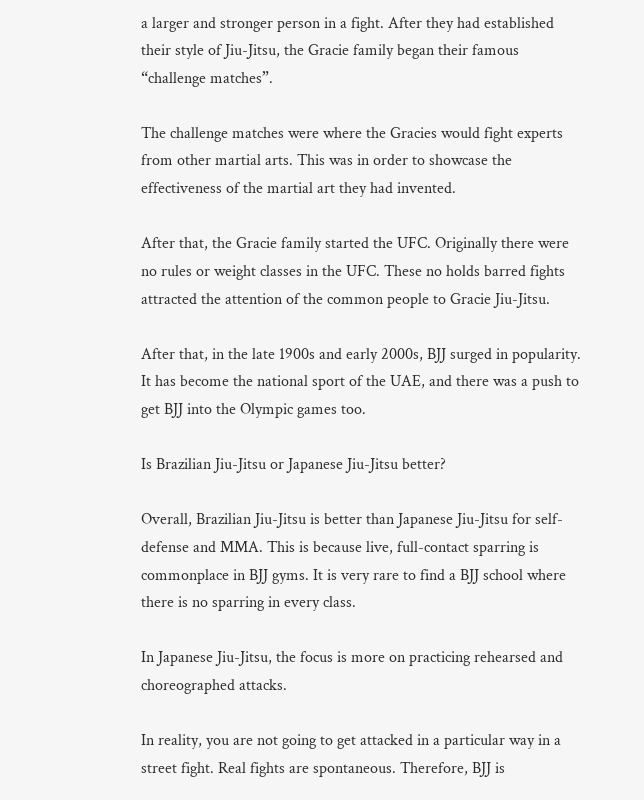a larger and stronger person in a fight. After they had established their style of Jiu-Jitsu, the Gracie family began their famous “challenge matches”.

The challenge matches were where the Gracies would fight experts from other martial arts. This was in order to showcase the effectiveness of the martial art they had invented.

After that, the Gracie family started the UFC. Originally there were no rules or weight classes in the UFC. These no holds barred fights attracted the attention of the common people to Gracie Jiu-Jitsu.

After that, in the late 1900s and early 2000s, BJJ surged in popularity. It has become the national sport of the UAE, and there was a push to get BJJ into the Olympic games too.

Is Brazilian Jiu-Jitsu or Japanese Jiu-Jitsu better?

Overall, Brazilian Jiu-Jitsu is better than Japanese Jiu-Jitsu for self-defense and MMA. This is because live, full-contact sparring is commonplace in BJJ gyms. It is very rare to find a BJJ school where there is no sparring in every class.

In Japanese Jiu-Jitsu, the focus is more on practicing rehearsed and choreographed attacks.

In reality, you are not going to get attacked in a particular way in a street fight. Real fights are spontaneous. Therefore, BJJ is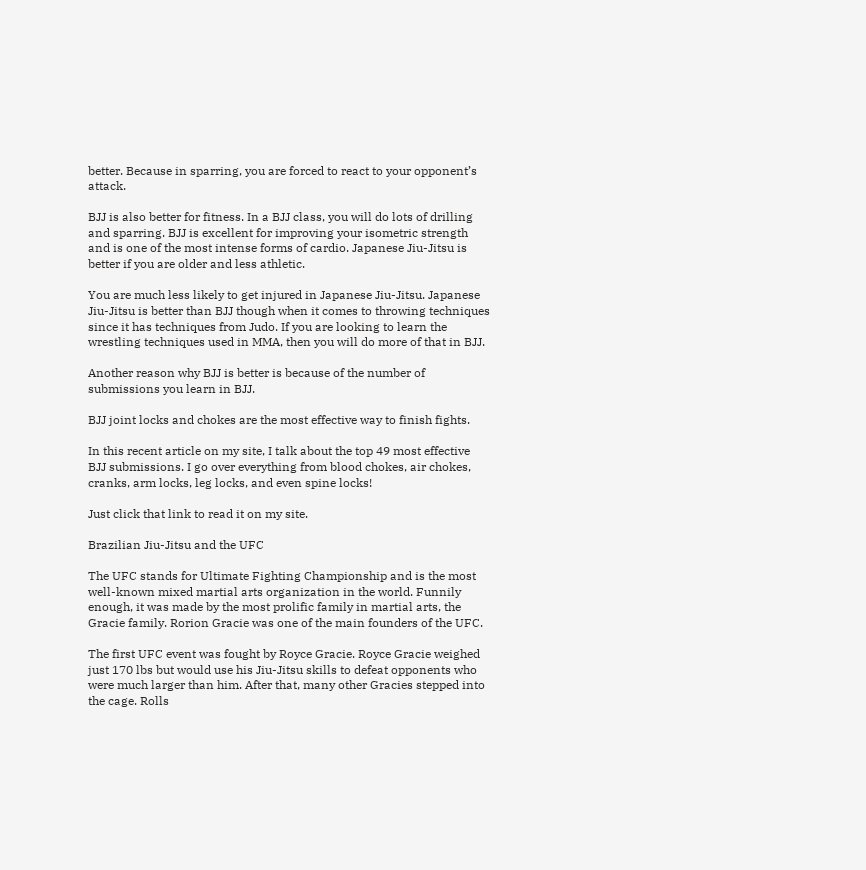better. Because in sparring, you are forced to react to your opponent’s attack.

BJJ is also better for fitness. In a BJJ class, you will do lots of drilling and sparring. BJJ is excellent for improving your isometric strength and is one of the most intense forms of cardio. Japanese Jiu-Jitsu is better if you are older and less athletic.

You are much less likely to get injured in Japanese Jiu-Jitsu. Japanese Jiu-Jitsu is better than BJJ though when it comes to throwing techniques since it has techniques from Judo. If you are looking to learn the wrestling techniques used in MMA, then you will do more of that in BJJ.

Another reason why BJJ is better is because of the number of submissions you learn in BJJ.

BJJ joint locks and chokes are the most effective way to finish fights.

In this recent article on my site, I talk about the top 49 most effective BJJ submissions. I go over everything from blood chokes, air chokes, cranks, arm locks, leg locks, and even spine locks!

Just click that link to read it on my site.

Brazilian Jiu-Jitsu and the UFC

The UFC stands for Ultimate Fighting Championship and is the most well-known mixed martial arts organization in the world. Funnily enough, it was made by the most prolific family in martial arts, the Gracie family. Rorion Gracie was one of the main founders of the UFC.

The first UFC event was fought by Royce Gracie. Royce Gracie weighed just 170 lbs but would use his Jiu-Jitsu skills to defeat opponents who were much larger than him. After that, many other Gracies stepped into the cage. Rolls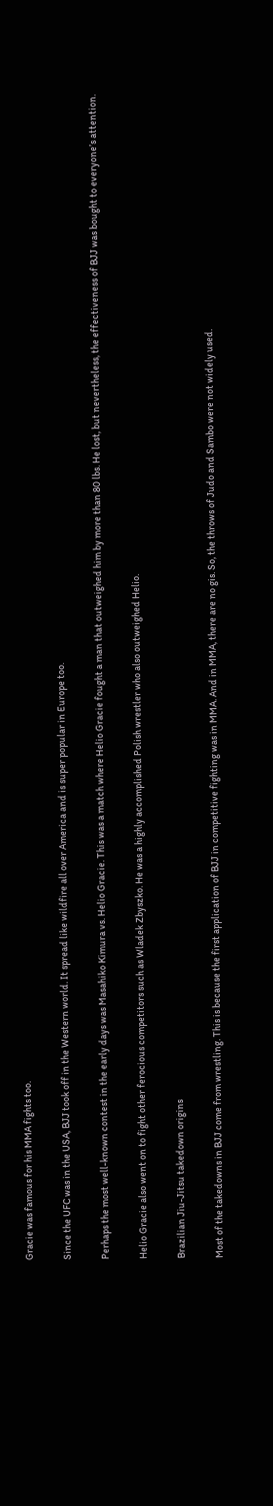Gracie was famous for his MMA fights too.

Since the UFC was in the USA, BJJ took off in the Western world. It spread like wildfire all over America and is super popular in Europe too.

Perhaps the most well-known contest in the early days was Masahiko Kimura vs. Helio Gracie. This was a match where Helio Gracie fought a man that outweighed him by more than 80 lbs. He lost, but nevertheless, the effectiveness of BJJ was bought to everyone’s attention.

Helio Gracie also went on to fight other ferocious competitors such as Wladek Zbyszko. He was a highly accomplished Polish wrestler who also outweighed Helio.

Brazilian Jiu-Jitsu takedown origins

Most of the takedowns in BJJ come from wrestling. This is because the first application of BJJ in competitive fighting was in MMA. And in MMA, there are no gis. So, the throws of Judo and Sambo were not widely used.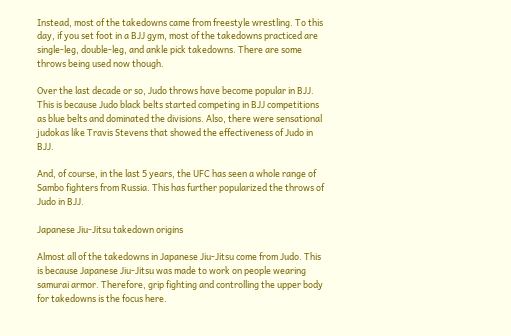Instead, most of the takedowns came from freestyle wrestling. To this day, if you set foot in a BJJ gym, most of the takedowns practiced are single-leg, double-leg, and ankle pick takedowns. There are some throws being used now though.

Over the last decade or so, Judo throws have become popular in BJJ. This is because Judo black belts started competing in BJJ competitions as blue belts and dominated the divisions. Also, there were sensational judokas like Travis Stevens that showed the effectiveness of Judo in BJJ.

And, of course, in the last 5 years, the UFC has seen a whole range of Sambo fighters from Russia. This has further popularized the throws of Judo in BJJ.

Japanese Jiu-Jitsu takedown origins

Almost all of the takedowns in Japanese Jiu-Jitsu come from Judo. This is because Japanese Jiu-Jitsu was made to work on people wearing samurai armor. Therefore, grip fighting and controlling the upper body for takedowns is the focus here.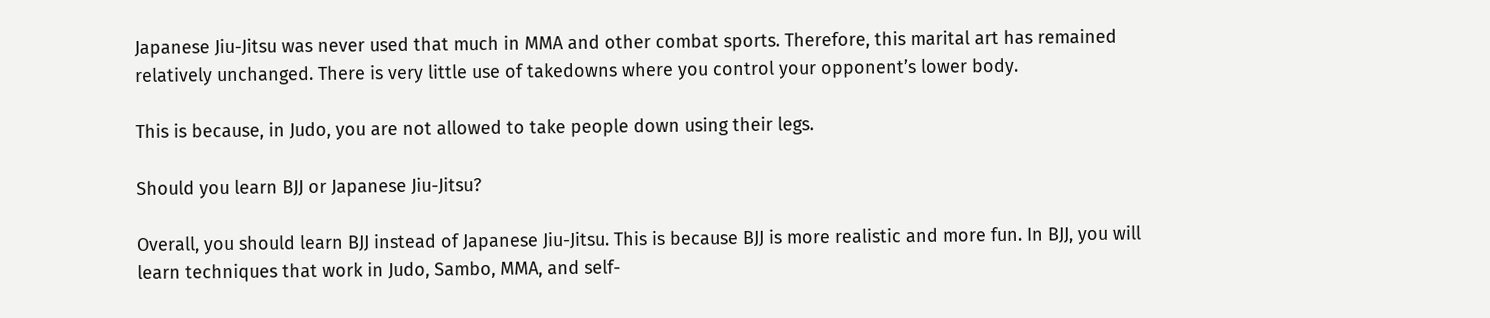Japanese Jiu-Jitsu was never used that much in MMA and other combat sports. Therefore, this marital art has remained relatively unchanged. There is very little use of takedowns where you control your opponent’s lower body.

This is because, in Judo, you are not allowed to take people down using their legs.

Should you learn BJJ or Japanese Jiu-Jitsu?

Overall, you should learn BJJ instead of Japanese Jiu-Jitsu. This is because BJJ is more realistic and more fun. In BJJ, you will learn techniques that work in Judo, Sambo, MMA, and self-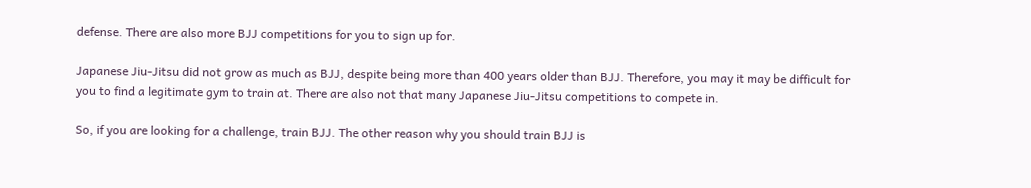defense. There are also more BJJ competitions for you to sign up for.

Japanese Jiu-Jitsu did not grow as much as BJJ, despite being more than 400 years older than BJJ. Therefore, you may it may be difficult for you to find a legitimate gym to train at. There are also not that many Japanese Jiu-Jitsu competitions to compete in.

So, if you are looking for a challenge, train BJJ. The other reason why you should train BJJ is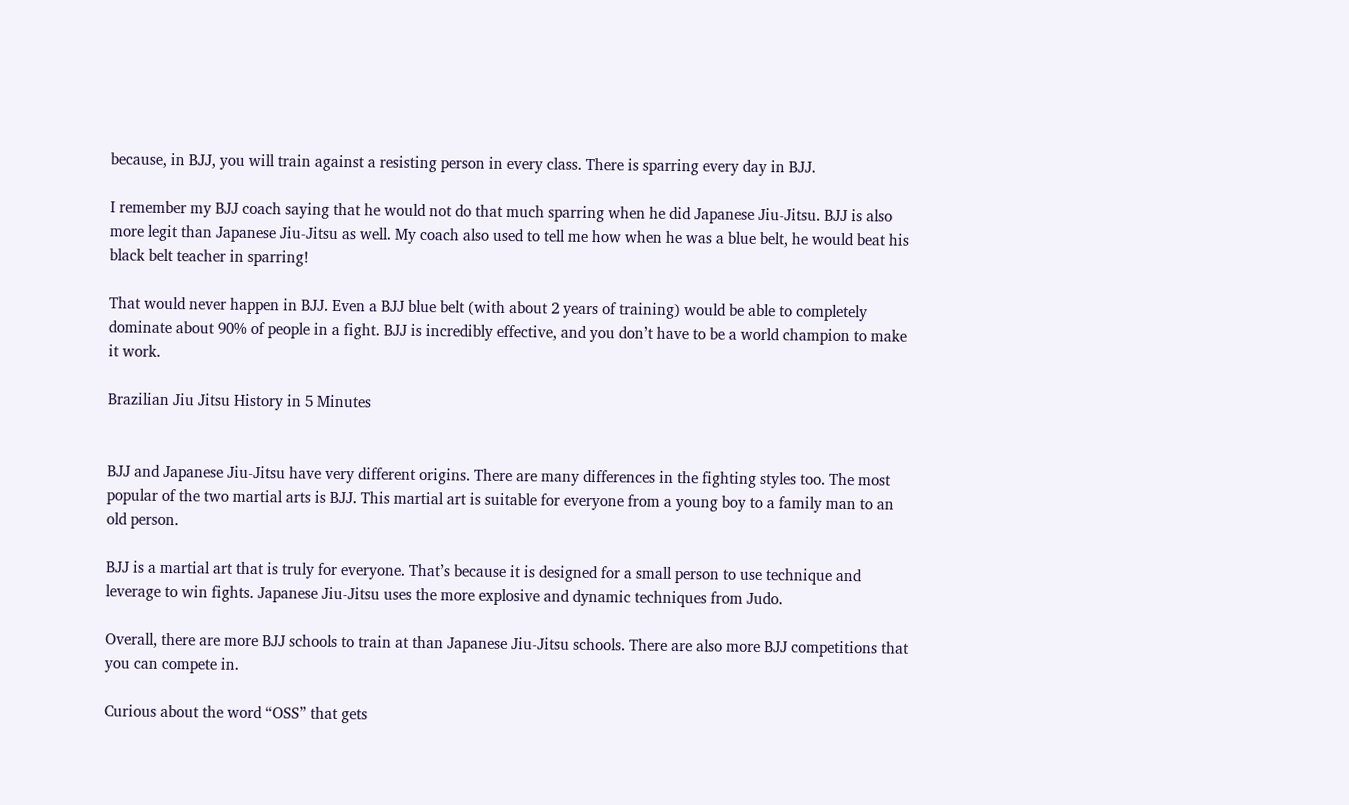because, in BJJ, you will train against a resisting person in every class. There is sparring every day in BJJ.

I remember my BJJ coach saying that he would not do that much sparring when he did Japanese Jiu-Jitsu. BJJ is also more legit than Japanese Jiu-Jitsu as well. My coach also used to tell me how when he was a blue belt, he would beat his black belt teacher in sparring!

That would never happen in BJJ. Even a BJJ blue belt (with about 2 years of training) would be able to completely dominate about 90% of people in a fight. BJJ is incredibly effective, and you don’t have to be a world champion to make it work.

Brazilian Jiu Jitsu History in 5 Minutes


BJJ and Japanese Jiu-Jitsu have very different origins. There are many differences in the fighting styles too. The most popular of the two martial arts is BJJ. This martial art is suitable for everyone from a young boy to a family man to an old person.

BJJ is a martial art that is truly for everyone. That’s because it is designed for a small person to use technique and leverage to win fights. Japanese Jiu-Jitsu uses the more explosive and dynamic techniques from Judo.

Overall, there are more BJJ schools to train at than Japanese Jiu-Jitsu schools. There are also more BJJ competitions that you can compete in.

Curious about the word “OSS” that gets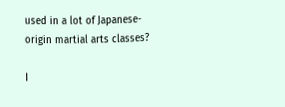used in a lot of Japanese-origin martial arts classes?

I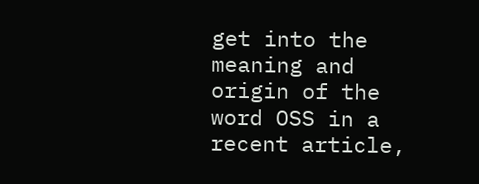get into the meaning and origin of the word OSS in a recent article,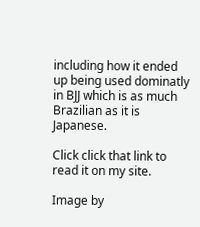including how it ended up being used dominatly in BJJ which is as much Brazilian as it is Japanese.

Click click that link to read it on my site.

Image by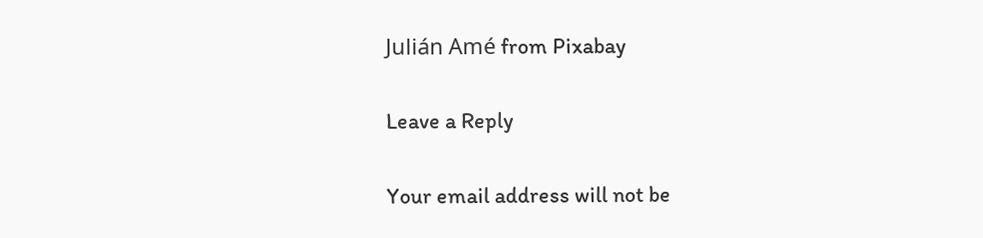Julián Amé from Pixabay

Leave a Reply

Your email address will not be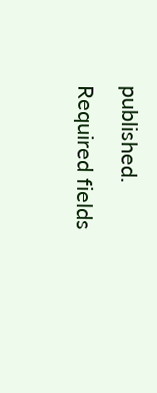published. Required fields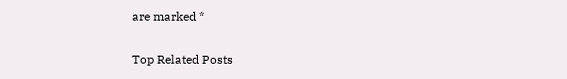are marked *

Top Related Posts